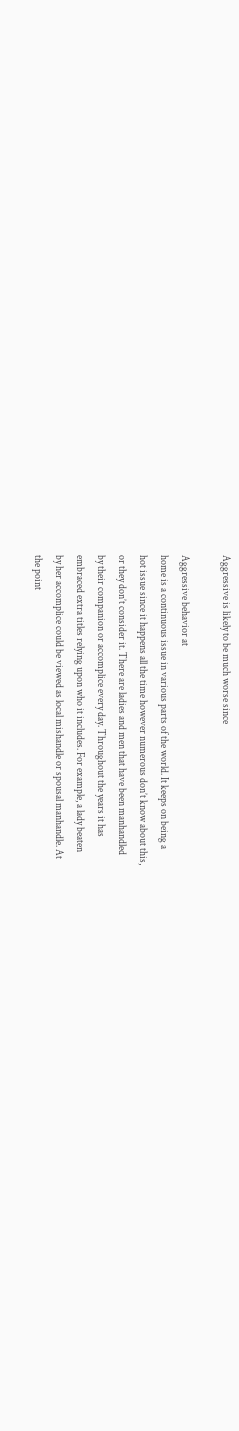Aggressive is likely to be much worse since

Aggressive behavior at
home is a continuous issue in various parts of the world. It keeps on being a
hot issue since it happens all the time however numerous don’t know about this,
or they don’t consider it. There are ladies and men that have been manhandled
by their companion or accomplice every day. Throughout the years it has
embraced extra titles relying upon who it includes. For example, a lady beaten
by her accomplice could be viewed as local mishandle or spousal manhandle. At
the point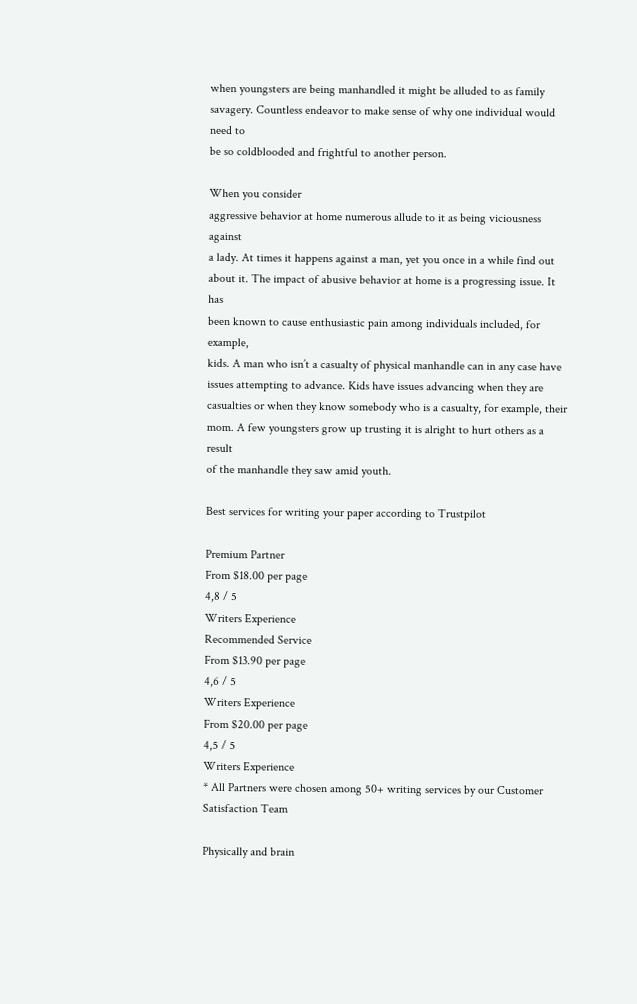when youngsters are being manhandled it might be alluded to as family
savagery. Countless endeavor to make sense of why one individual would need to
be so coldblooded and frightful to another person.

When you consider
aggressive behavior at home numerous allude to it as being viciousness against
a lady. At times it happens against a man, yet you once in a while find out
about it. The impact of abusive behavior at home is a progressing issue. It has
been known to cause enthusiastic pain among individuals included, for example,
kids. A man who isn’t a casualty of physical manhandle can in any case have
issues attempting to advance. Kids have issues advancing when they are
casualties or when they know somebody who is a casualty, for example, their
mom. A few youngsters grow up trusting it is alright to hurt others as a result
of the manhandle they saw amid youth.

Best services for writing your paper according to Trustpilot

Premium Partner
From $18.00 per page
4,8 / 5
Writers Experience
Recommended Service
From $13.90 per page
4,6 / 5
Writers Experience
From $20.00 per page
4,5 / 5
Writers Experience
* All Partners were chosen among 50+ writing services by our Customer Satisfaction Team

Physically and brain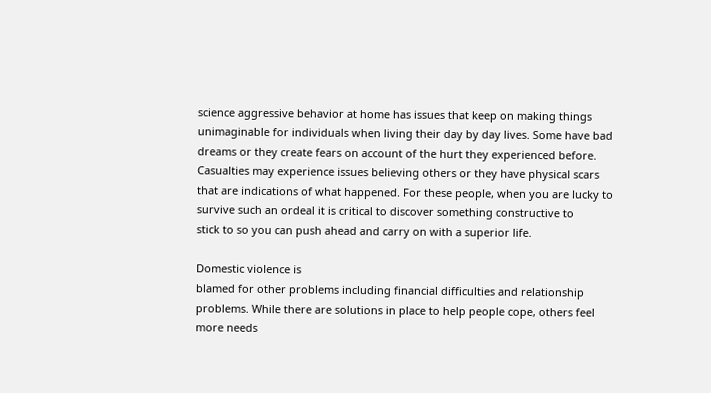science aggressive behavior at home has issues that keep on making things
unimaginable for individuals when living their day by day lives. Some have bad
dreams or they create fears on account of the hurt they experienced before.
Casualties may experience issues believing others or they have physical scars
that are indications of what happened. For these people, when you are lucky to
survive such an ordeal it is critical to discover something constructive to
stick to so you can push ahead and carry on with a superior life.

Domestic violence is
blamed for other problems including financial difficulties and relationship
problems. While there are solutions in place to help people cope, others feel
more needs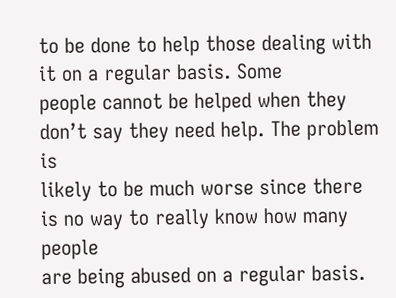to be done to help those dealing with it on a regular basis. Some
people cannot be helped when they don’t say they need help. The problem is
likely to be much worse since there is no way to really know how many people
are being abused on a regular basis.